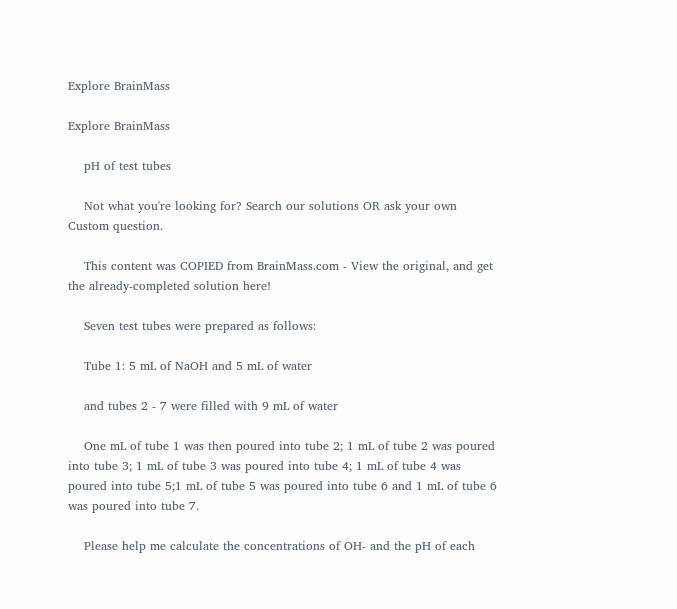Explore BrainMass

Explore BrainMass

    pH of test tubes

    Not what you're looking for? Search our solutions OR ask your own Custom question.

    This content was COPIED from BrainMass.com - View the original, and get the already-completed solution here!

    Seven test tubes were prepared as follows:

    Tube 1: 5 mL of NaOH and 5 mL of water

    and tubes 2 - 7 were filled with 9 mL of water

    One mL of tube 1 was then poured into tube 2; 1 mL of tube 2 was poured into tube 3; 1 mL of tube 3 was poured into tube 4; 1 mL of tube 4 was poured into tube 5;1 mL of tube 5 was poured into tube 6 and 1 mL of tube 6 was poured into tube 7.

    Please help me calculate the concentrations of OH- and the pH of each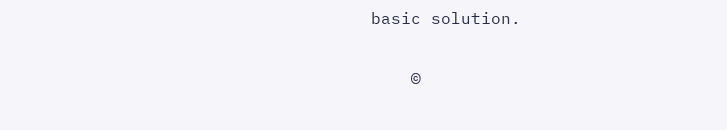basic solution.

    ©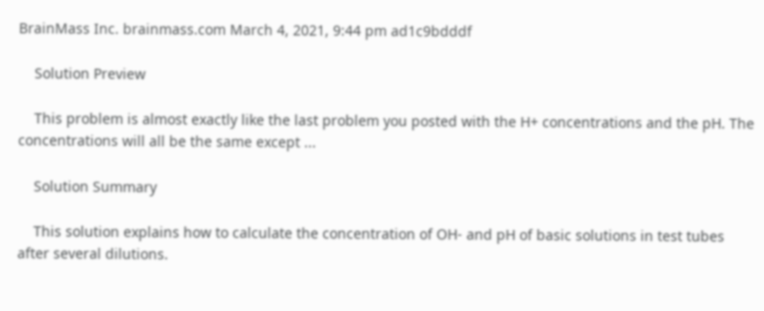BrainMass Inc. brainmass.com March 4, 2021, 9:44 pm ad1c9bdddf

    Solution Preview

    This problem is almost exactly like the last problem you posted with the H+ concentrations and the pH. The concentrations will all be the same except ...

    Solution Summary

    This solution explains how to calculate the concentration of OH- and pH of basic solutions in test tubes after several dilutions.